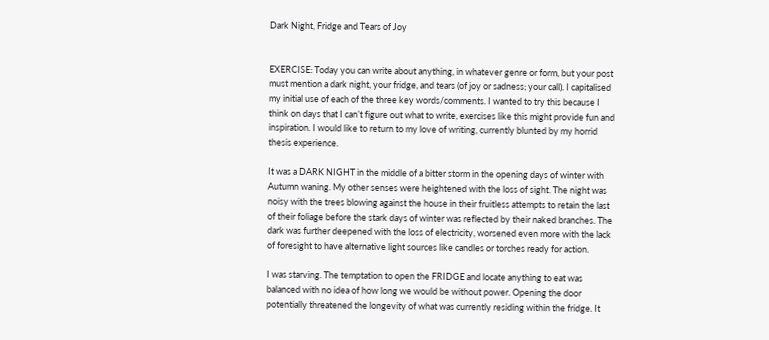Dark Night, Fridge and Tears of Joy


EXERCISE: Today you can write about anything, in whatever genre or form, but your post must mention a dark night, your fridge, and tears (of joy or sadness; your call). I capitalised my initial use of each of the three key words/comments. I wanted to try this because I think on days that I can’t figure out what to write, exercises like this might provide fun and inspiration. I would like to return to my love of writing, currently blunted by my horrid thesis experience.

It was a DARK NIGHT in the middle of a bitter storm in the opening days of winter with Autumn waning. My other senses were heightened with the loss of sight. The night was noisy with the trees blowing against the house in their fruitless attempts to retain the last of their foliage before the stark days of winter was reflected by their naked branches. The dark was further deepened with the loss of electricity, worsened even more with the lack of foresight to have alternative light sources like candles or torches ready for action.

I was starving. The temptation to open the FRIDGE and locate anything to eat was balanced with no idea of how long we would be without power. Opening the door potentially threatened the longevity of what was currently residing within the fridge. It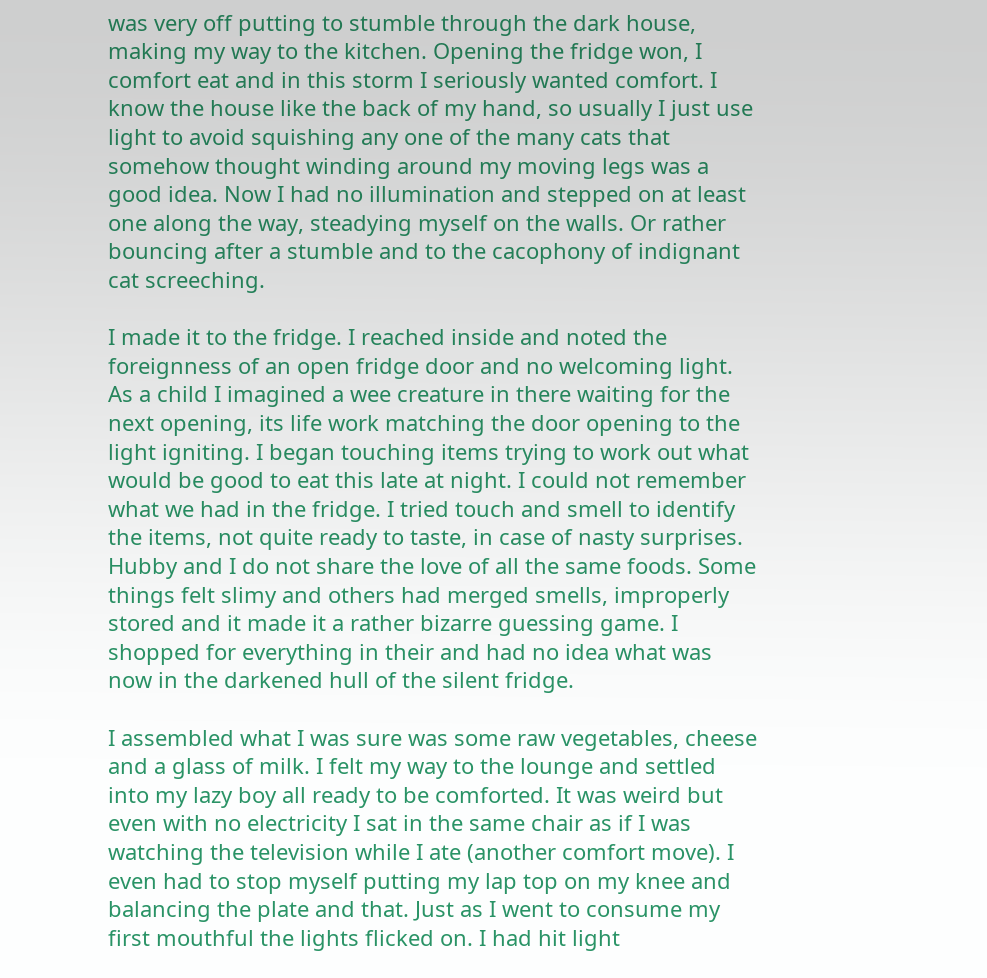was very off putting to stumble through the dark house, making my way to the kitchen. Opening the fridge won, I comfort eat and in this storm I seriously wanted comfort. I know the house like the back of my hand, so usually I just use light to avoid squishing any one of the many cats that somehow thought winding around my moving legs was a good idea. Now I had no illumination and stepped on at least one along the way, steadying myself on the walls. Or rather bouncing after a stumble and to the cacophony of indignant cat screeching.

I made it to the fridge. I reached inside and noted the foreignness of an open fridge door and no welcoming light. As a child I imagined a wee creature in there waiting for the next opening, its life work matching the door opening to the light igniting. I began touching items trying to work out what would be good to eat this late at night. I could not remember what we had in the fridge. I tried touch and smell to identify the items, not quite ready to taste, in case of nasty surprises. Hubby and I do not share the love of all the same foods. Some things felt slimy and others had merged smells, improperly stored and it made it a rather bizarre guessing game. I shopped for everything in their and had no idea what was now in the darkened hull of the silent fridge.

I assembled what I was sure was some raw vegetables, cheese and a glass of milk. I felt my way to the lounge and settled into my lazy boy all ready to be comforted. It was weird but even with no electricity I sat in the same chair as if I was watching the television while I ate (another comfort move). I even had to stop myself putting my lap top on my knee and balancing the plate and that. Just as I went to consume my first mouthful the lights flicked on. I had hit light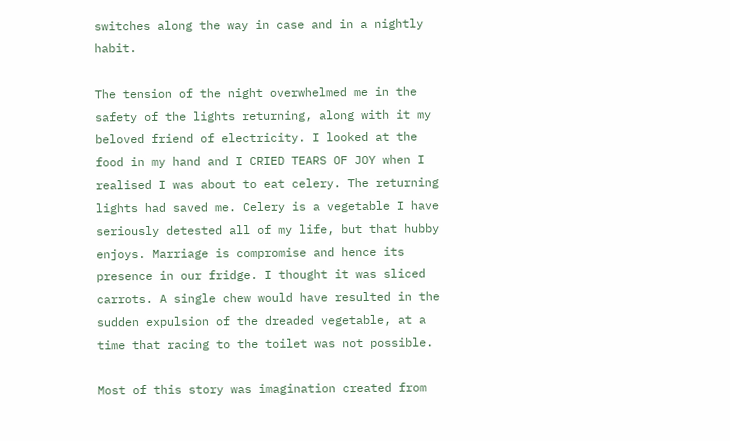switches along the way in case and in a nightly habit.

The tension of the night overwhelmed me in the safety of the lights returning, along with it my beloved friend of electricity. I looked at the food in my hand and I CRIED TEARS OF JOY when I realised I was about to eat celery. The returning lights had saved me. Celery is a vegetable I have seriously detested all of my life, but that hubby enjoys. Marriage is compromise and hence its presence in our fridge. I thought it was sliced carrots. A single chew would have resulted in the sudden expulsion of the dreaded vegetable, at a time that racing to the toilet was not possible.

Most of this story was imagination created from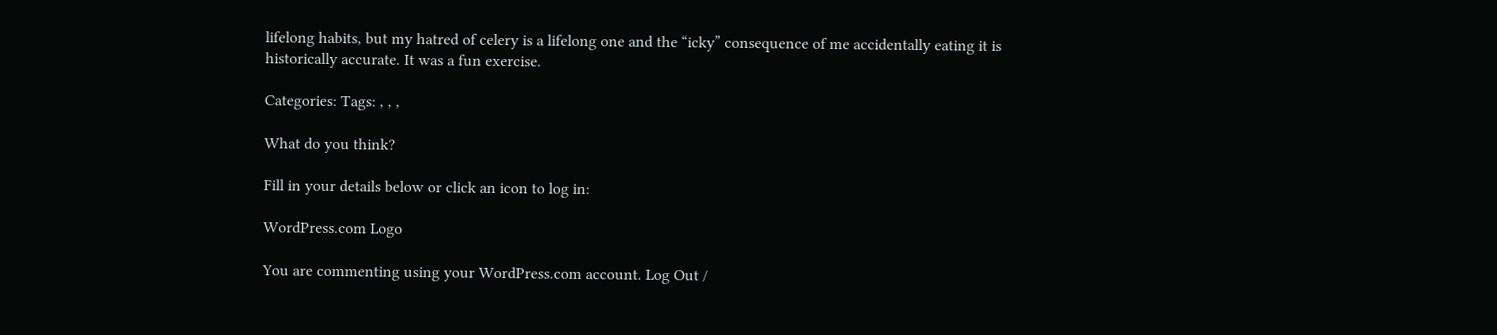lifelong habits, but my hatred of celery is a lifelong one and the “icky” consequence of me accidentally eating it is historically accurate. It was a fun exercise.

Categories: Tags: , , ,

What do you think?

Fill in your details below or click an icon to log in:

WordPress.com Logo

You are commenting using your WordPress.com account. Log Out /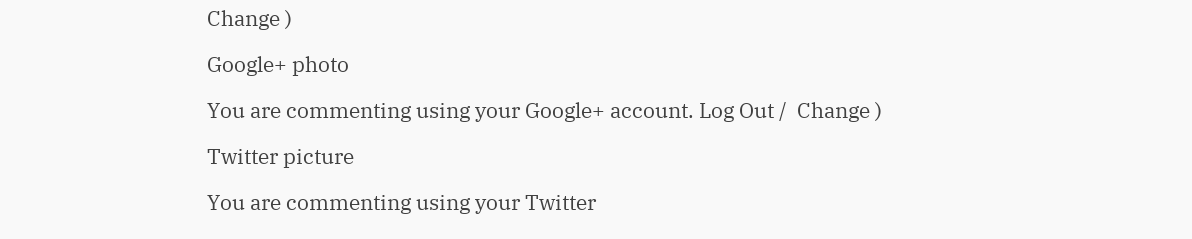Change )

Google+ photo

You are commenting using your Google+ account. Log Out /  Change )

Twitter picture

You are commenting using your Twitter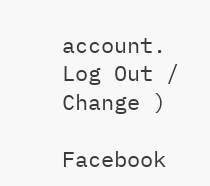account. Log Out /  Change )

Facebook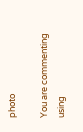photo

You are commenting using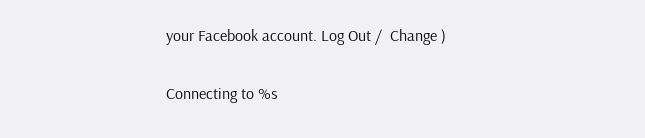your Facebook account. Log Out /  Change )

Connecting to %s